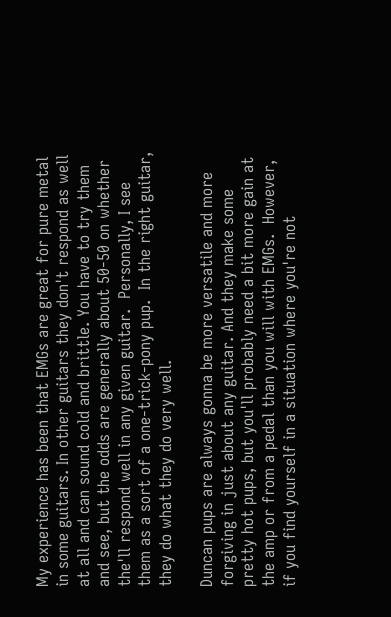My experience has been that EMGs are great for pure metal in some guitars. In other guitars they don't respond as well at all and can sound cold and brittle. You have to try them and see, but the odds are generally about 50-50 on whether the'll respond well in any given guitar.  Personally, I see them as a sort of a one-trick-pony pup.  In the right guitar, they do what they do very well.

Duncan pups are always gonna be more versatile and more forgiving in just about any guitar. And they make some pretty hot pups, but you'll probably need a bit more gain at the amp or from a pedal than you will with EMGs.  However, if you find yourself in a situation where you're not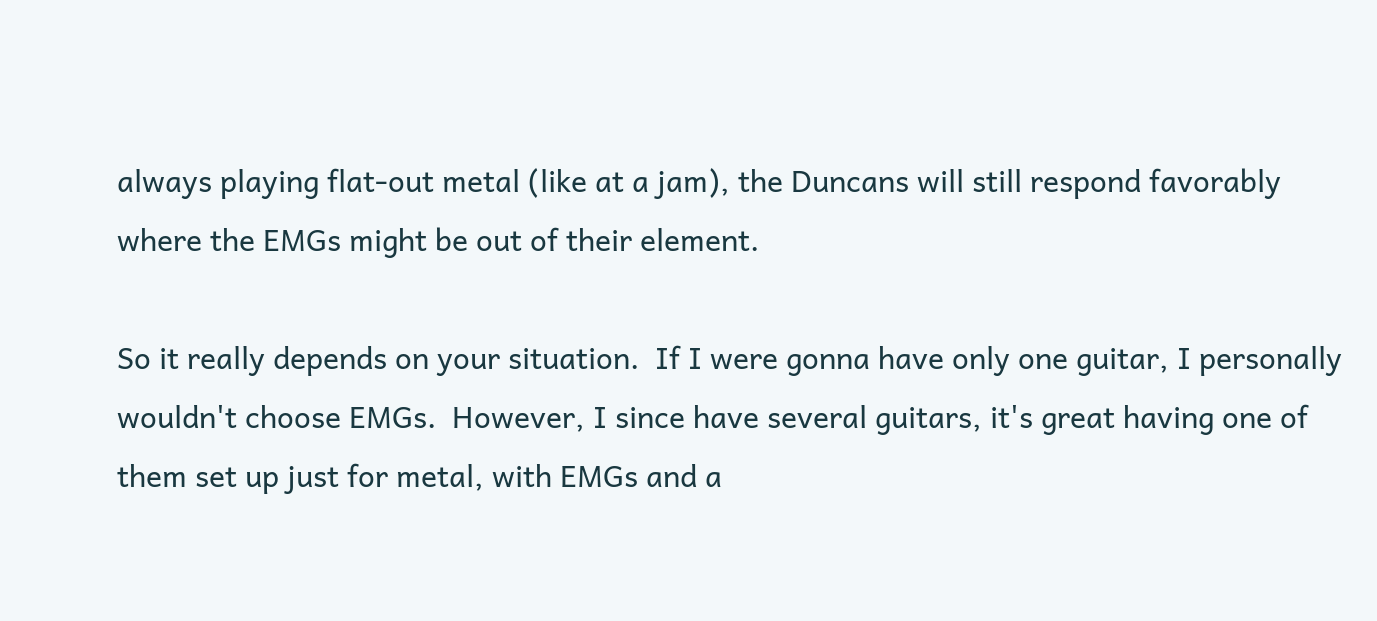always playing flat-out metal (like at a jam), the Duncans will still respond favorably where the EMGs might be out of their element.

So it really depends on your situation.  If I were gonna have only one guitar, I personally wouldn't choose EMGs.  However, I since have several guitars, it's great having one of them set up just for metal, with EMGs and a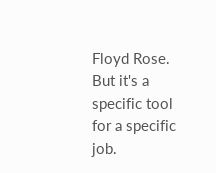Floyd Rose.  But it's a specific tool for a specific job.